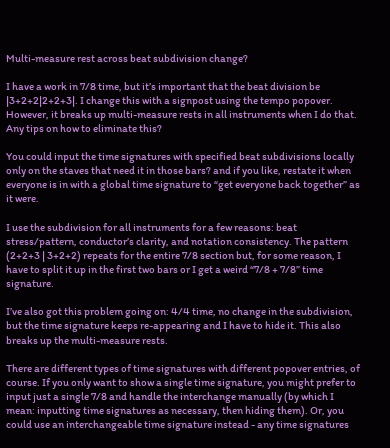Multi-measure rest across beat subdivision change?

I have a work in 7/8 time, but it’s important that the beat division be |3+2+2|2+2+3|. I change this with a signpost using the tempo popover. However, it breaks up multi-measure rests in all instruments when I do that. Any tips on how to eliminate this?

You could input the time signatures with specified beat subdivisions locally only on the staves that need it in those bars? and if you like, restate it when everyone is in with a global time signature to “get everyone back together” as it were.

I use the subdivision for all instruments for a few reasons: beat stress/pattern, conductor’s clarity, and notation consistency. The pattern (2+2+3 | 3+2+2) repeats for the entire 7/8 section but, for some reason, I have to split it up in the first two bars or I get a weird “7/8 + 7/8” time signature.

I’ve also got this problem going on: 4/4 time, no change in the subdivision, but the time signature keeps re-appearing and I have to hide it. This also breaks up the multi-measure rests.

There are different types of time signatures with different popover entries, of course. If you only want to show a single time signature, you might prefer to input just a single 7/8 and handle the interchange manually (by which I mean: inputting time signatures as necessary, then hiding them). Or, you could use an interchangeable time signature instead - any time signatures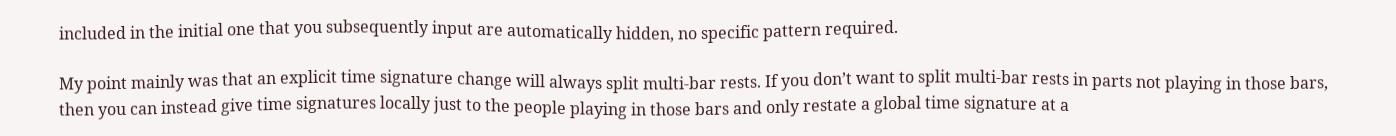included in the initial one that you subsequently input are automatically hidden, no specific pattern required.

My point mainly was that an explicit time signature change will always split multi-bar rests. If you don’t want to split multi-bar rests in parts not playing in those bars, then you can instead give time signatures locally just to the people playing in those bars and only restate a global time signature at a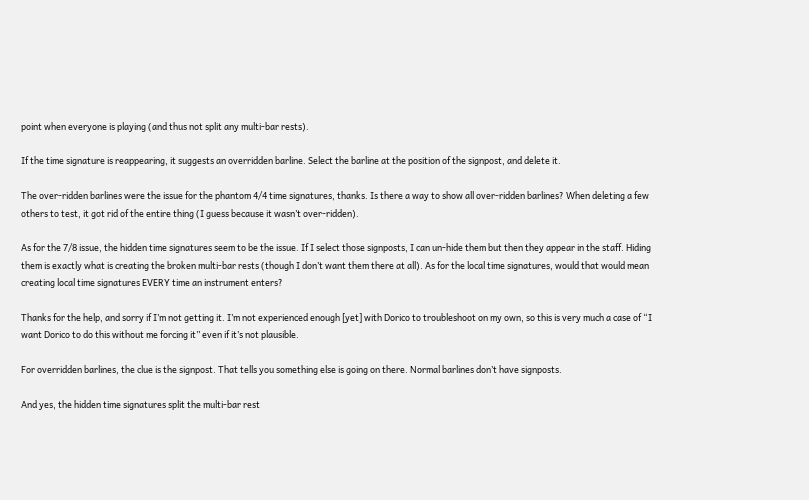point when everyone is playing (and thus not split any multi-bar rests).

If the time signature is reappearing, it suggests an overridden barline. Select the barline at the position of the signpost, and delete it.

The over-ridden barlines were the issue for the phantom 4/4 time signatures, thanks. Is there a way to show all over-ridden barlines? When deleting a few others to test, it got rid of the entire thing (I guess because it wasn’t over-ridden).

As for the 7/8 issue, the hidden time signatures seem to be the issue. If I select those signposts, I can un-hide them but then they appear in the staff. Hiding them is exactly what is creating the broken multi-bar rests (though I don’t want them there at all). As for the local time signatures, would that would mean creating local time signatures EVERY time an instrument enters?

Thanks for the help, and sorry if I’m not getting it. I’m not experienced enough [yet] with Dorico to troubleshoot on my own, so this is very much a case of “I want Dorico to do this without me forcing it” even if it’s not plausible.

For overridden barlines, the clue is the signpost. That tells you something else is going on there. Normal barlines don’t have signposts.

And yes, the hidden time signatures split the multi-bar rest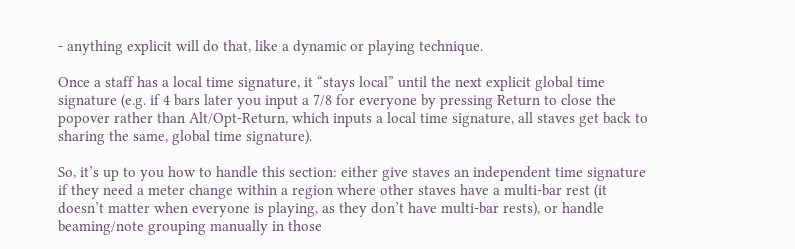- anything explicit will do that, like a dynamic or playing technique.

Once a staff has a local time signature, it “stays local” until the next explicit global time signature (e.g. if 4 bars later you input a 7/8 for everyone by pressing Return to close the popover rather than Alt/Opt-Return, which inputs a local time signature, all staves get back to sharing the same, global time signature).

So, it’s up to you how to handle this section: either give staves an independent time signature if they need a meter change within a region where other staves have a multi-bar rest (it doesn’t matter when everyone is playing, as they don’t have multi-bar rests), or handle beaming/note grouping manually in those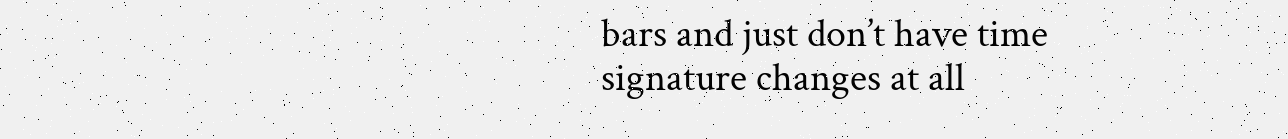bars and just don’t have time signature changes at all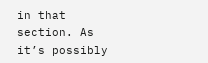in that section. As it’s possibly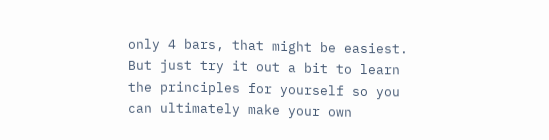only 4 bars, that might be easiest. But just try it out a bit to learn the principles for yourself so you can ultimately make your own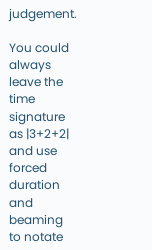judgement.

You could always leave the time signature as |3+2+2| and use forced duration and beaming to notate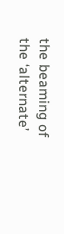the beaming of the ‘alternate’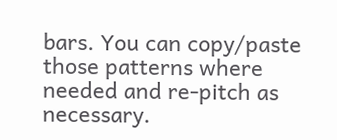bars. You can copy/paste those patterns where needed and re-pitch as necessary.